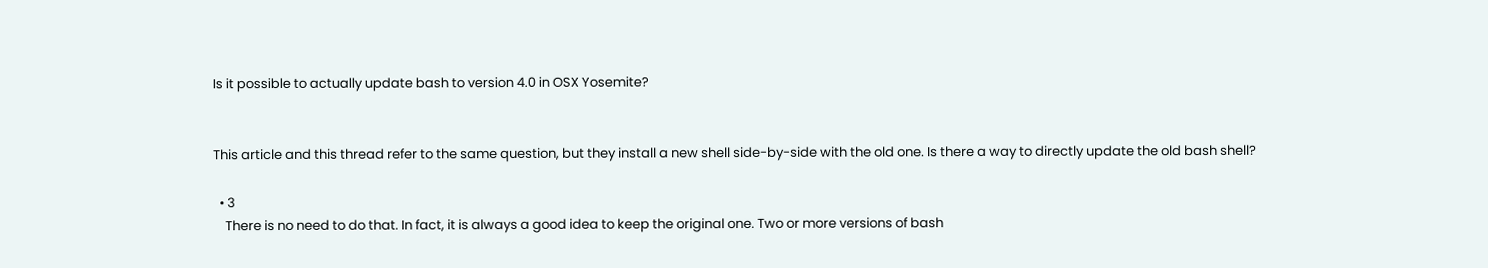Is it possible to actually update bash to version 4.0 in OSX Yosemite?


This article and this thread refer to the same question, but they install a new shell side-by-side with the old one. Is there a way to directly update the old bash shell?

  • 3
    There is no need to do that. In fact, it is always a good idea to keep the original one. Two or more versions of bash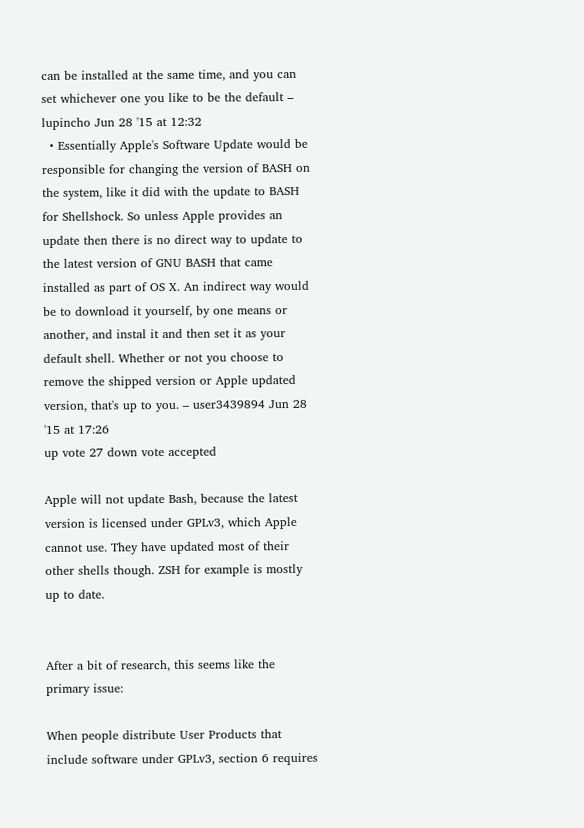can be installed at the same time, and you can set whichever one you like to be the default – lupincho Jun 28 '15 at 12:32
  • Essentially Apple's Software Update would be responsible for changing the version of BASH on the system, like it did with the update to BASH for Shellshock. So unless Apple provides an update then there is no direct way to update to the latest version of GNU BASH that came installed as part of OS X. An indirect way would be to download it yourself, by one means or another, and instal it and then set it as your default shell. Whether or not you choose to remove the shipped version or Apple updated version, that's up to you. – user3439894 Jun 28 '15 at 17:26
up vote 27 down vote accepted

Apple will not update Bash, because the latest version is licensed under GPLv3, which Apple cannot use. They have updated most of their other shells though. ZSH for example is mostly up to date.


After a bit of research, this seems like the primary issue:

When people distribute User Products that include software under GPLv3, section 6 requires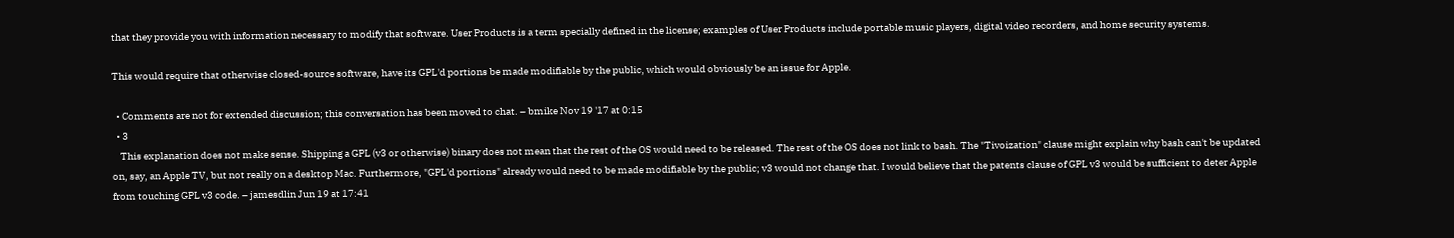that they provide you with information necessary to modify that software. User Products is a term specially defined in the license; examples of User Products include portable music players, digital video recorders, and home security systems.

This would require that otherwise closed-source software, have its GPL'd portions be made modifiable by the public, which would obviously be an issue for Apple.

  • Comments are not for extended discussion; this conversation has been moved to chat. – bmike Nov 19 '17 at 0:15
  • 3
    This explanation does not make sense. Shipping a GPL (v3 or otherwise) binary does not mean that the rest of the OS would need to be released. The rest of the OS does not link to bash. The "Tivoization" clause might explain why bash can't be updated on, say, an Apple TV, but not really on a desktop Mac. Furthermore, "GPL'd portions" already would need to be made modifiable by the public; v3 would not change that. I would believe that the patents clause of GPL v3 would be sufficient to deter Apple from touching GPL v3 code. – jamesdlin Jun 19 at 17:41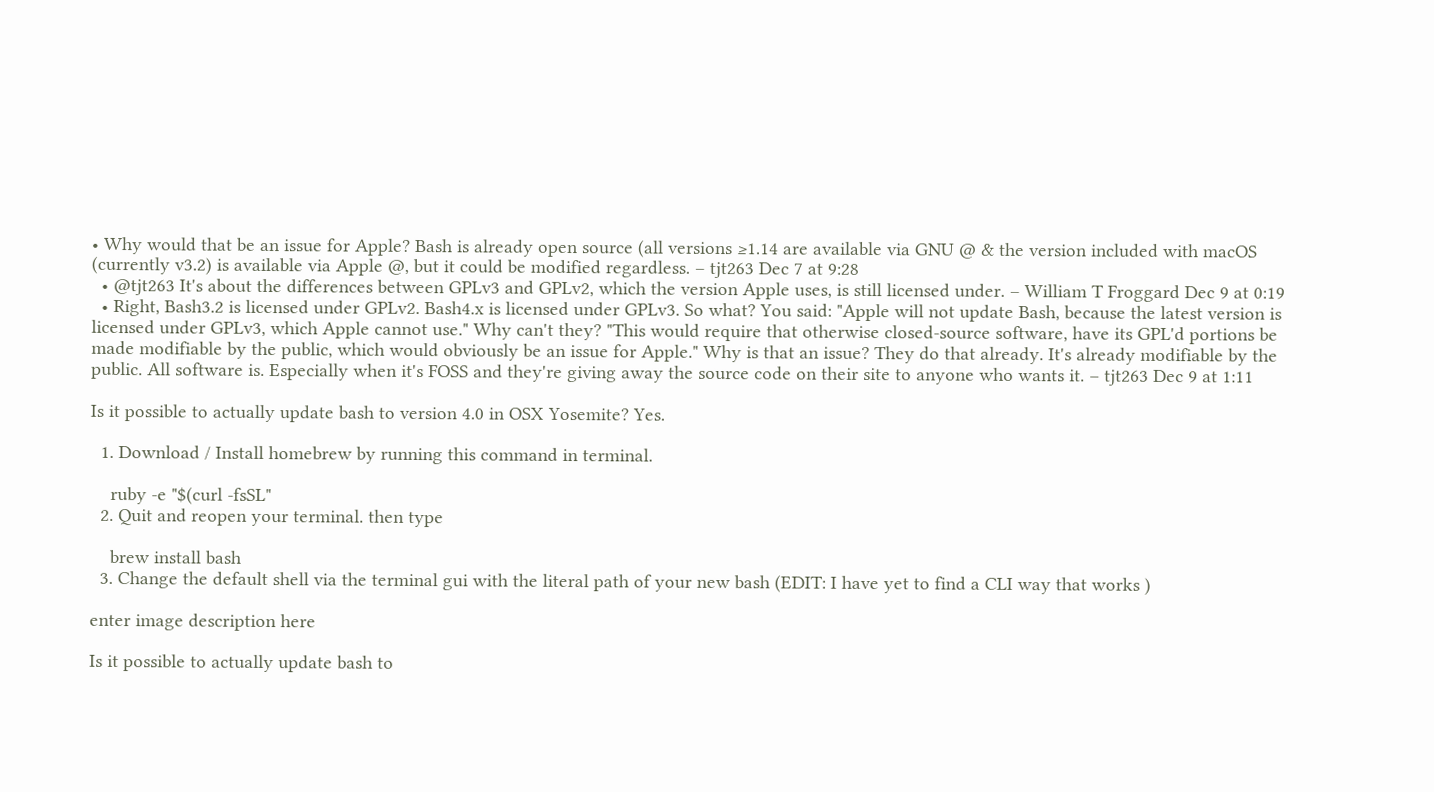• Why would that be an issue for Apple? Bash is already open source (all versions ≥1.14 are available via GNU @ & the version included with macOS (currently v3.2) is available via Apple @, but it could be modified regardless. – tjt263 Dec 7 at 9:28
  • @tjt263 It's about the differences between GPLv3 and GPLv2, which the version Apple uses, is still licensed under. – William T Froggard Dec 9 at 0:19
  • Right, Bash3.2 is licensed under GPLv2. Bash4.x is licensed under GPLv3. So what? You said: "Apple will not update Bash, because the latest version is licensed under GPLv3, which Apple cannot use." Why can't they? "This would require that otherwise closed-source software, have its GPL'd portions be made modifiable by the public, which would obviously be an issue for Apple." Why is that an issue? They do that already. It's already modifiable by the public. All software is. Especially when it's FOSS and they're giving away the source code on their site to anyone who wants it. – tjt263 Dec 9 at 1:11

Is it possible to actually update bash to version 4.0 in OSX Yosemite? Yes.

  1. Download / Install homebrew by running this command in terminal.

    ruby -e "$(curl -fsSL"
  2. Quit and reopen your terminal. then type

    brew install bash
  3. Change the default shell via the terminal gui with the literal path of your new bash (EDIT: I have yet to find a CLI way that works )

enter image description here

Is it possible to actually update bash to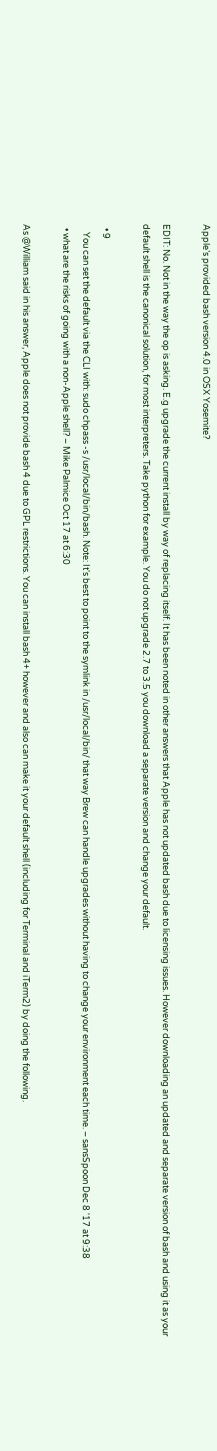Apple’s provided bash version 4.0 in OSX Yosemite?

EDIT: No. Not in the way the op is asking. E.g upgrade the current install by way of replacing itself. It has been noted in other answers that Apple has not updated bash due to licensing issues. However downloading an updated and separate version of bash and using it as your default shell is the canonical solution, for most interpreters. Take python for example. You do not upgrade 2.7 to 3.5 you download a separate version and change your default.

  • 9
    You can set the default via the CLI with: sudo chpass -s /usr/local/bin/bash. Note: It's best to point to the symlink in /usr/local/bin/ that way Brew can handle upgrades without having to change your environment each time. – sansSpoon Dec 8 '17 at 9:38
  • what are the risks of going with a non-Apple shell? – Mike Palmice Oct 17 at 6:30

As @William said in his answer, Apple does not provide bash 4 due to GPL restrictions. You can install bash 4+ however and also can make it your default shell (including for Terminal and iTerm2) by doing the following.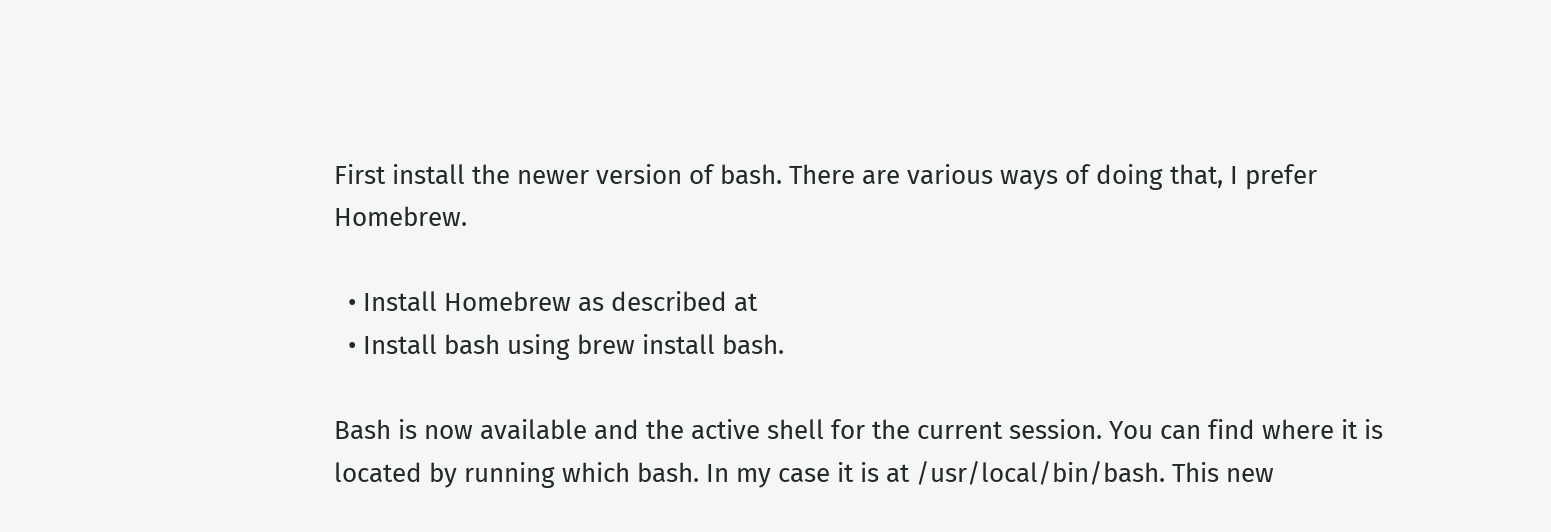First install the newer version of bash. There are various ways of doing that, I prefer Homebrew.

  • Install Homebrew as described at
  • Install bash using brew install bash.

Bash is now available and the active shell for the current session. You can find where it is located by running which bash. In my case it is at /usr/local/bin/bash. This new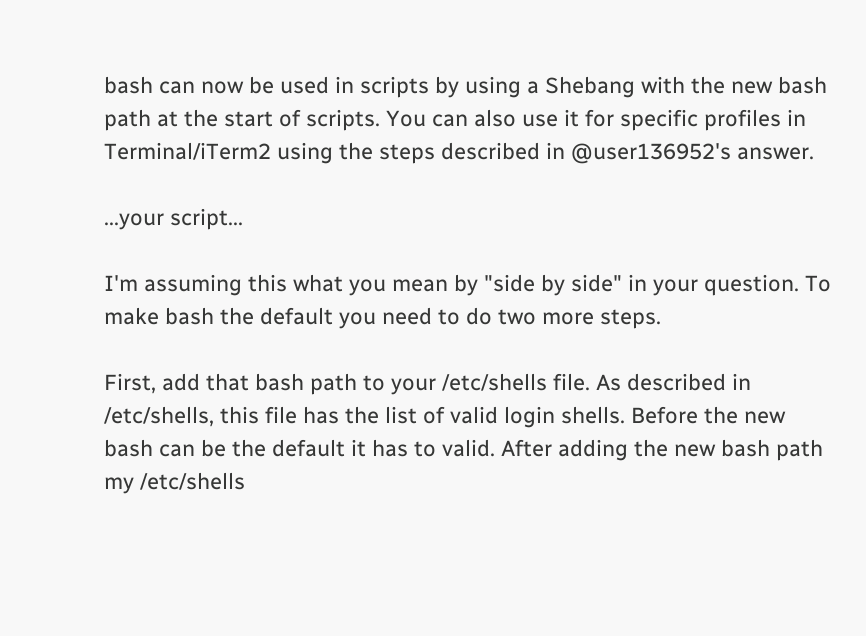bash can now be used in scripts by using a Shebang with the new bash path at the start of scripts. You can also use it for specific profiles in Terminal/iTerm2 using the steps described in @user136952's answer.

...your script...

I'm assuming this what you mean by "side by side" in your question. To make bash the default you need to do two more steps.

First, add that bash path to your /etc/shells file. As described in /etc/shells, this file has the list of valid login shells. Before the new bash can be the default it has to valid. After adding the new bash path my /etc/shells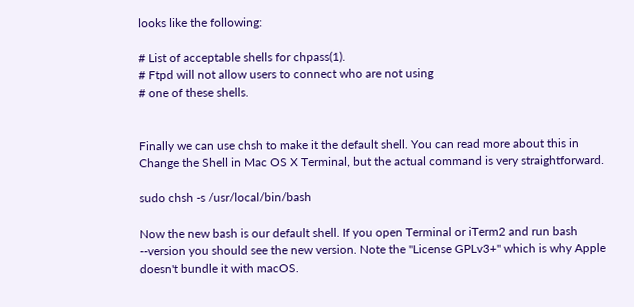looks like the following:

# List of acceptable shells for chpass(1).
# Ftpd will not allow users to connect who are not using
# one of these shells.


Finally we can use chsh to make it the default shell. You can read more about this in Change the Shell in Mac OS X Terminal, but the actual command is very straightforward.

sudo chsh -s /usr/local/bin/bash

Now the new bash is our default shell. If you open Terminal or iTerm2 and run bash --version you should see the new version. Note the "License GPLv3+" which is why Apple doesn't bundle it with macOS.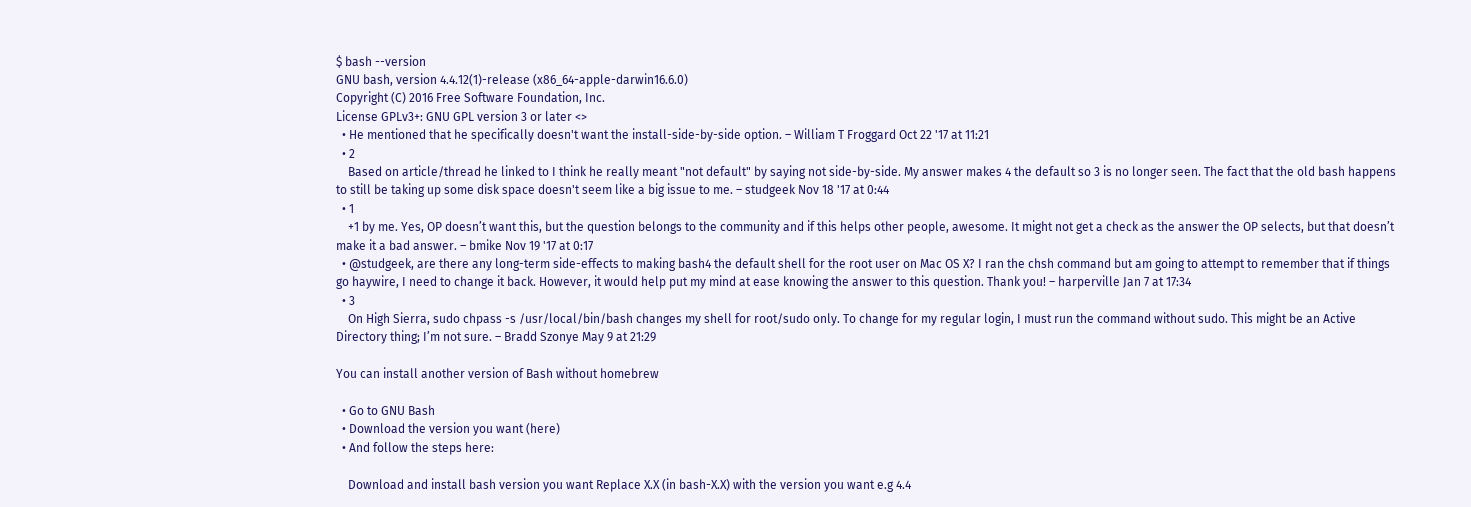$ bash --version
GNU bash, version 4.4.12(1)-release (x86_64-apple-darwin16.6.0)
Copyright (C) 2016 Free Software Foundation, Inc.
License GPLv3+: GNU GPL version 3 or later <>
  • He mentioned that he specifically doesn't want the install-side-by-side option. – William T Froggard Oct 22 '17 at 11:21
  • 2
    Based on article/thread he linked to I think he really meant "not default" by saying not side-by-side. My answer makes 4 the default so 3 is no longer seen. The fact that the old bash happens to still be taking up some disk space doesn't seem like a big issue to me. – studgeek Nov 18 '17 at 0:44
  • 1
    +1 by me. Yes, OP doesn’t want this, but the question belongs to the community and if this helps other people, awesome. It might not get a check as the answer the OP selects, but that doesn’t make it a bad answer. – bmike Nov 19 '17 at 0:17
  • @studgeek, are there any long-term side-effects to making bash4 the default shell for the root user on Mac OS X? I ran the chsh command but am going to attempt to remember that if things go haywire, I need to change it back. However, it would help put my mind at ease knowing the answer to this question. Thank you! – harperville Jan 7 at 17:34
  • 3
    On High Sierra, sudo chpass -s /usr/local/bin/bash changes my shell for root/sudo only. To change for my regular login, I must run the command without sudo. This might be an Active Directory thing; I’m not sure. – Bradd Szonye May 9 at 21:29

You can install another version of Bash without homebrew

  • Go to GNU Bash
  • Download the version you want (here)
  • And follow the steps here:

    Download and install bash version you want Replace X.X (in bash-X.X) with the version you want e.g 4.4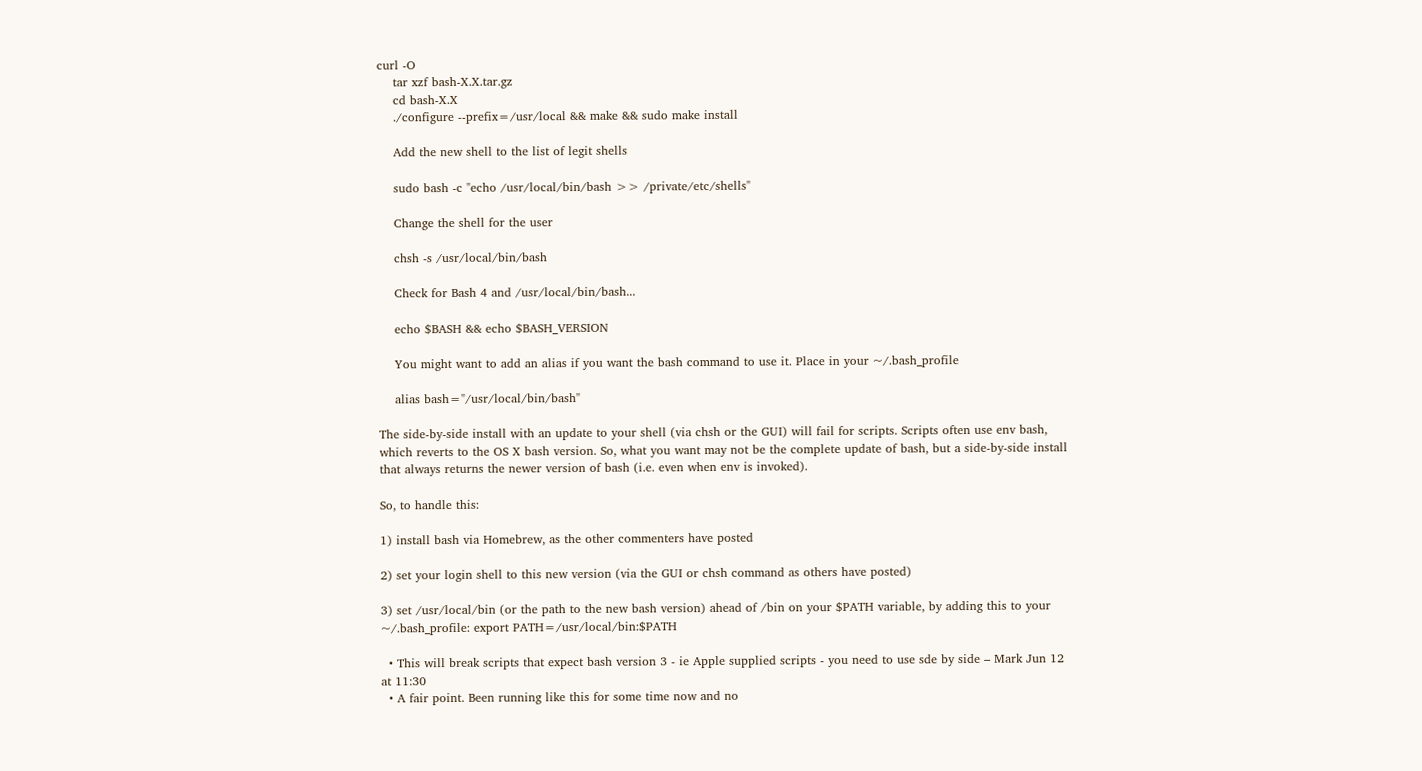curl -O
    tar xzf bash-X.X.tar.gz
    cd bash-X.X
    ./configure --prefix=/usr/local && make && sudo make install

    Add the new shell to the list of legit shells

    sudo bash -c "echo /usr/local/bin/bash >> /private/etc/shells"

    Change the shell for the user

    chsh -s /usr/local/bin/bash

    Check for Bash 4 and /usr/local/bin/bash...

    echo $BASH && echo $BASH_VERSION

    You might want to add an alias if you want the bash command to use it. Place in your ~/.bash_profile

    alias bash="/usr/local/bin/bash"

The side-by-side install with an update to your shell (via chsh or the GUI) will fail for scripts. Scripts often use env bash, which reverts to the OS X bash version. So, what you want may not be the complete update of bash, but a side-by-side install that always returns the newer version of bash (i.e. even when env is invoked).

So, to handle this:

1) install bash via Homebrew, as the other commenters have posted

2) set your login shell to this new version (via the GUI or chsh command as others have posted)

3) set /usr/local/bin (or the path to the new bash version) ahead of /bin on your $PATH variable, by adding this to your ~/.bash_profile: export PATH=/usr/local/bin:$PATH

  • This will break scripts that expect bash version 3 - ie Apple supplied scripts - you need to use sde by side – Mark Jun 12 at 11:30
  • A fair point. Been running like this for some time now and no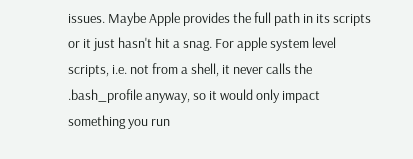issues. Maybe Apple provides the full path in its scripts or it just hasn't hit a snag. For apple system level scripts, i.e. not from a shell, it never calls the .bash_profile anyway, so it would only impact something you run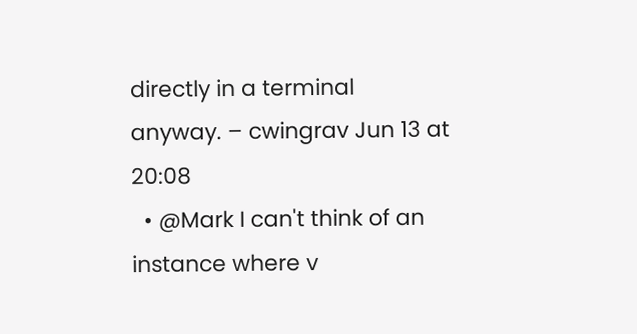directly in a terminal anyway. – cwingrav Jun 13 at 20:08
  • @Mark I can't think of an instance where v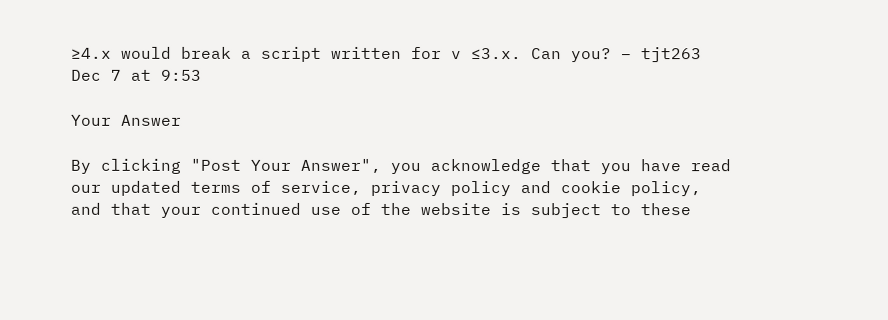≥4.x would break a script written for v ≤3.x. Can you? – tjt263 Dec 7 at 9:53

Your Answer

By clicking "Post Your Answer", you acknowledge that you have read our updated terms of service, privacy policy and cookie policy, and that your continued use of the website is subject to these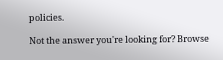policies.

Not the answer you're looking for? Browse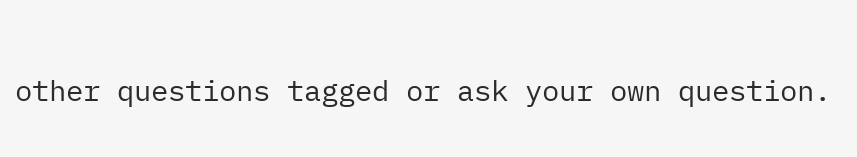other questions tagged or ask your own question.